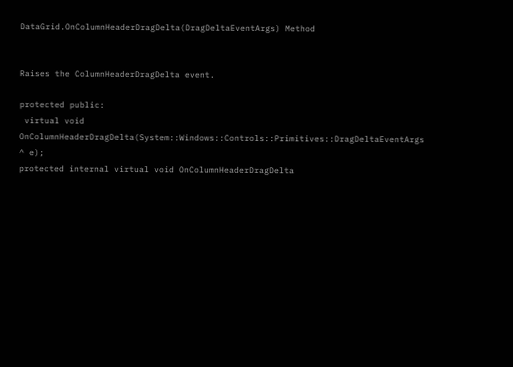DataGrid.OnColumnHeaderDragDelta(DragDeltaEventArgs) Method


Raises the ColumnHeaderDragDelta event.

protected public:
 virtual void OnColumnHeaderDragDelta(System::Windows::Controls::Primitives::DragDeltaEventArgs ^ e);
protected internal virtual void OnColumnHeaderDragDelta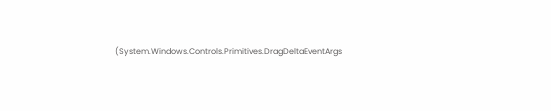(System.Windows.Controls.Primitives.DragDeltaEventArgs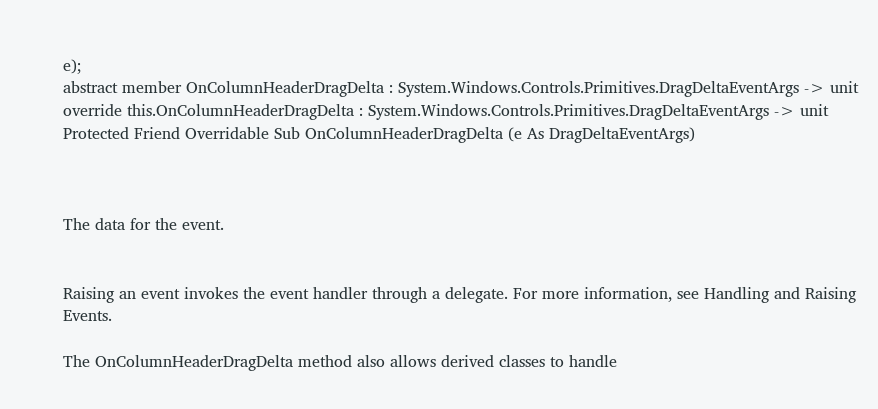e);
abstract member OnColumnHeaderDragDelta : System.Windows.Controls.Primitives.DragDeltaEventArgs -> unit
override this.OnColumnHeaderDragDelta : System.Windows.Controls.Primitives.DragDeltaEventArgs -> unit
Protected Friend Overridable Sub OnColumnHeaderDragDelta (e As DragDeltaEventArgs)



The data for the event.


Raising an event invokes the event handler through a delegate. For more information, see Handling and Raising Events.

The OnColumnHeaderDragDelta method also allows derived classes to handle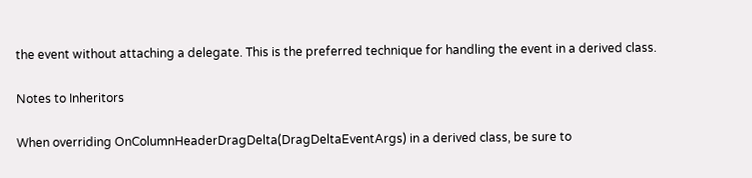the event without attaching a delegate. This is the preferred technique for handling the event in a derived class.

Notes to Inheritors

When overriding OnColumnHeaderDragDelta(DragDeltaEventArgs) in a derived class, be sure to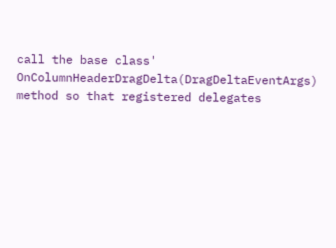call the base class' OnColumnHeaderDragDelta(DragDeltaEventArgs) method so that registered delegates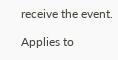receive the event.

Applies to